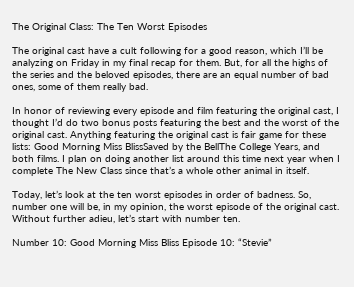The Original Class: The Ten Worst Episodes

The original cast have a cult following for a good reason, which I’ll be analyzing on Friday in my final recap for them. But, for all the highs of the series and the beloved episodes, there are an equal number of bad ones, some of them really bad.

In honor of reviewing every episode and film featuring the original cast, I thought I’d do two bonus posts featuring the best and the worst of the original cast. Anything featuring the original cast is fair game for these lists: Good Morning Miss BlissSaved by the BellThe College Years, and both films. I plan on doing another list around this time next year when I complete The New Class since that’s a whole other animal in itself.

Today, let’s look at the ten worst episodes in order of badness. So, number one will be, in my opinion, the worst episode of the original cast. Without further adieu, let’s start with number ten.

Number 10: Good Morning Miss Bliss Episode 10: “Stevie”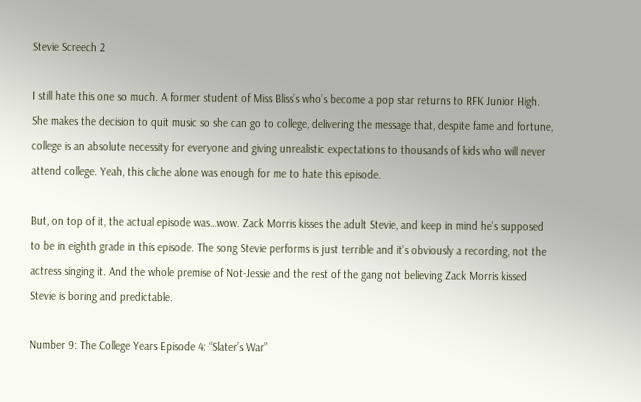Stevie Screech 2

I still hate this one so much. A former student of Miss Bliss’s who’s become a pop star returns to RFK Junior High. She makes the decision to quit music so she can go to college, delivering the message that, despite fame and fortune, college is an absolute necessity for everyone and giving unrealistic expectations to thousands of kids who will never attend college. Yeah, this cliche alone was enough for me to hate this episode.

But, on top of it, the actual episode was…wow. Zack Morris kisses the adult Stevie, and keep in mind he’s supposed to be in eighth grade in this episode. The song Stevie performs is just terrible and it’s obviously a recording, not the actress singing it. And the whole premise of Not-Jessie and the rest of the gang not believing Zack Morris kissed Stevie is boring and predictable.

Number 9: The College Years Episode 4: “Slater’s War”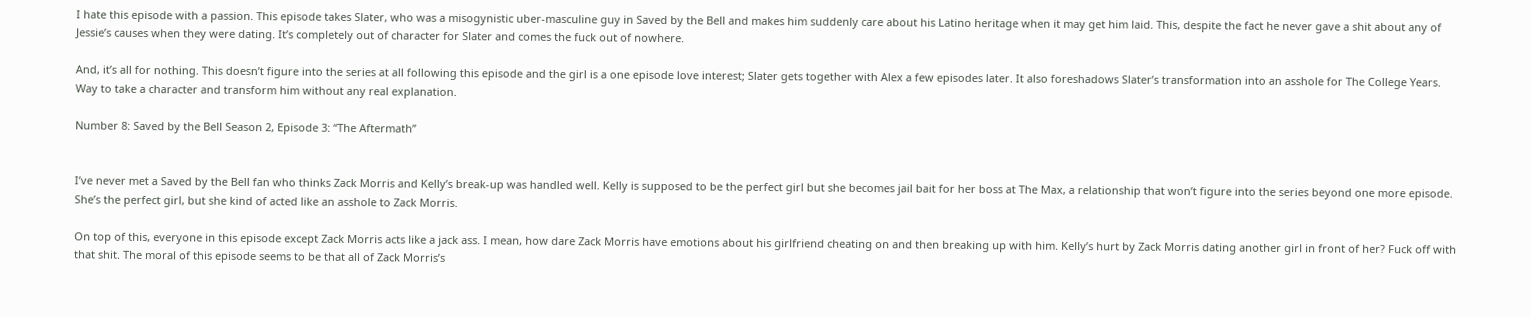I hate this episode with a passion. This episode takes Slater, who was a misogynistic uber-masculine guy in Saved by the Bell and makes him suddenly care about his Latino heritage when it may get him laid. This, despite the fact he never gave a shit about any of Jessie’s causes when they were dating. It’s completely out of character for Slater and comes the fuck out of nowhere.

And, it’s all for nothing. This doesn’t figure into the series at all following this episode and the girl is a one episode love interest; Slater gets together with Alex a few episodes later. It also foreshadows Slater’s transformation into an asshole for The College Years. Way to take a character and transform him without any real explanation.

Number 8: Saved by the Bell Season 2, Episode 3: “The Aftermath”


I’ve never met a Saved by the Bell fan who thinks Zack Morris and Kelly’s break-up was handled well. Kelly is supposed to be the perfect girl but she becomes jail bait for her boss at The Max, a relationship that won’t figure into the series beyond one more episode. She’s the perfect girl, but she kind of acted like an asshole to Zack Morris.

On top of this, everyone in this episode except Zack Morris acts like a jack ass. I mean, how dare Zack Morris have emotions about his girlfriend cheating on and then breaking up with him. Kelly’s hurt by Zack Morris dating another girl in front of her? Fuck off with that shit. The moral of this episode seems to be that all of Zack Morris’s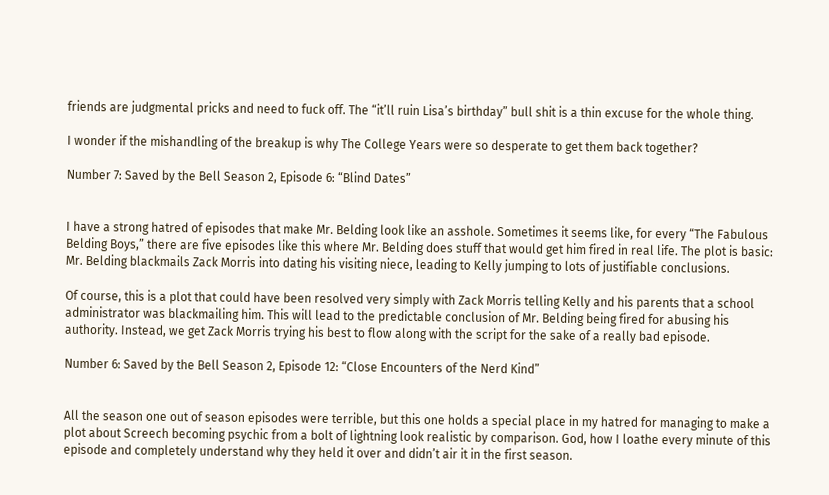friends are judgmental pricks and need to fuck off. The “it’ll ruin Lisa’s birthday” bull shit is a thin excuse for the whole thing.

I wonder if the mishandling of the breakup is why The College Years were so desperate to get them back together?

Number 7: Saved by the Bell Season 2, Episode 6: “Blind Dates”


I have a strong hatred of episodes that make Mr. Belding look like an asshole. Sometimes it seems like, for every “The Fabulous Belding Boys,” there are five episodes like this where Mr. Belding does stuff that would get him fired in real life. The plot is basic: Mr. Belding blackmails Zack Morris into dating his visiting niece, leading to Kelly jumping to lots of justifiable conclusions.

Of course, this is a plot that could have been resolved very simply with Zack Morris telling Kelly and his parents that a school administrator was blackmailing him. This will lead to the predictable conclusion of Mr. Belding being fired for abusing his authority. Instead, we get Zack Morris trying his best to flow along with the script for the sake of a really bad episode.

Number 6: Saved by the Bell Season 2, Episode 12: “Close Encounters of the Nerd Kind”


All the season one out of season episodes were terrible, but this one holds a special place in my hatred for managing to make a plot about Screech becoming psychic from a bolt of lightning look realistic by comparison. God, how I loathe every minute of this episode and completely understand why they held it over and didn’t air it in the first season.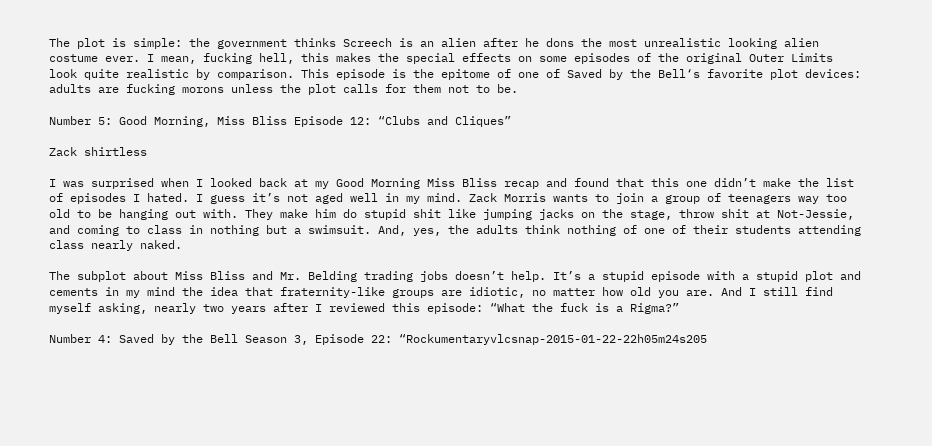The plot is simple: the government thinks Screech is an alien after he dons the most unrealistic looking alien costume ever. I mean, fucking hell, this makes the special effects on some episodes of the original Outer Limits look quite realistic by comparison. This episode is the epitome of one of Saved by the Bell‘s favorite plot devices: adults are fucking morons unless the plot calls for them not to be.

Number 5: Good Morning, Miss Bliss Episode 12: “Clubs and Cliques”

Zack shirtless

I was surprised when I looked back at my Good Morning Miss Bliss recap and found that this one didn’t make the list of episodes I hated. I guess it’s not aged well in my mind. Zack Morris wants to join a group of teenagers way too old to be hanging out with. They make him do stupid shit like jumping jacks on the stage, throw shit at Not-Jessie, and coming to class in nothing but a swimsuit. And, yes, the adults think nothing of one of their students attending class nearly naked.

The subplot about Miss Bliss and Mr. Belding trading jobs doesn’t help. It’s a stupid episode with a stupid plot and cements in my mind the idea that fraternity-like groups are idiotic, no matter how old you are. And I still find myself asking, nearly two years after I reviewed this episode: “What the fuck is a Rigma?”

Number 4: Saved by the Bell Season 3, Episode 22: “Rockumentaryvlcsnap-2015-01-22-22h05m24s205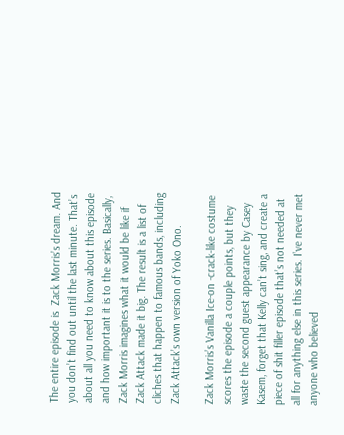The entire episode is  Zack Morris’s dream. And you don’t find out until the last minute. That’s about all you need to know about this episode and how important it is to the series. Basically, Zack Morris imagines what it would be like if Zack Attack made it big. The result is a list of cliches that happen to famous bands, including Zack Attack’s own version of Yoko Ono.

Zack Morris’s Vanilla Ice-on -crack-like costume scores the episode a couple points, but they waste the second guest appearance by Casey Kasem, forget that Kelly can’t sing, and create a piece of shit filler episode that’s not needed at all for anything else in this series. I’ve never met anyone who believed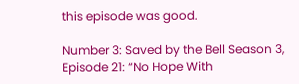this episode was good.

Number 3: Saved by the Bell Season 3, Episode 21: “No Hope With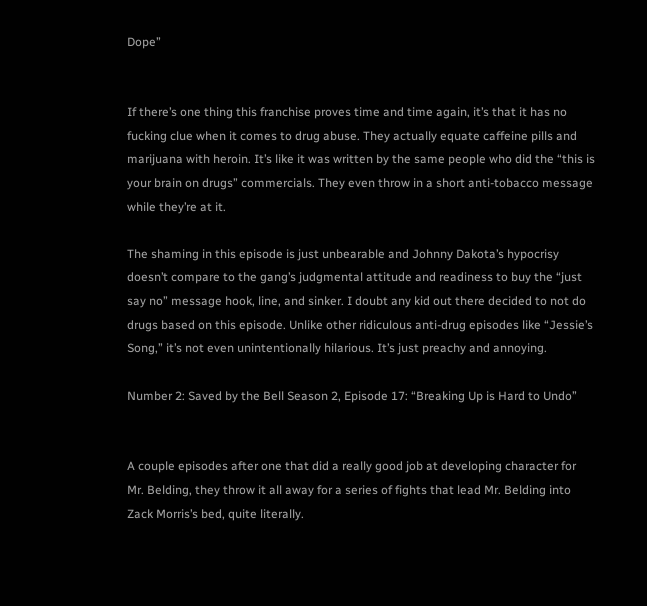Dope”


If there’s one thing this franchise proves time and time again, it’s that it has no fucking clue when it comes to drug abuse. They actually equate caffeine pills and marijuana with heroin. It’s like it was written by the same people who did the “this is your brain on drugs” commercials. They even throw in a short anti-tobacco message while they’re at it.

The shaming in this episode is just unbearable and Johnny Dakota’s hypocrisy doesn’t compare to the gang’s judgmental attitude and readiness to buy the “just say no” message hook, line, and sinker. I doubt any kid out there decided to not do drugs based on this episode. Unlike other ridiculous anti-drug episodes like “Jessie’s Song,” it’s not even unintentionally hilarious. It’s just preachy and annoying.

Number 2: Saved by the Bell Season 2, Episode 17: “Breaking Up is Hard to Undo”


A couple episodes after one that did a really good job at developing character for Mr. Belding, they throw it all away for a series of fights that lead Mr. Belding into Zack Morris’s bed, quite literally.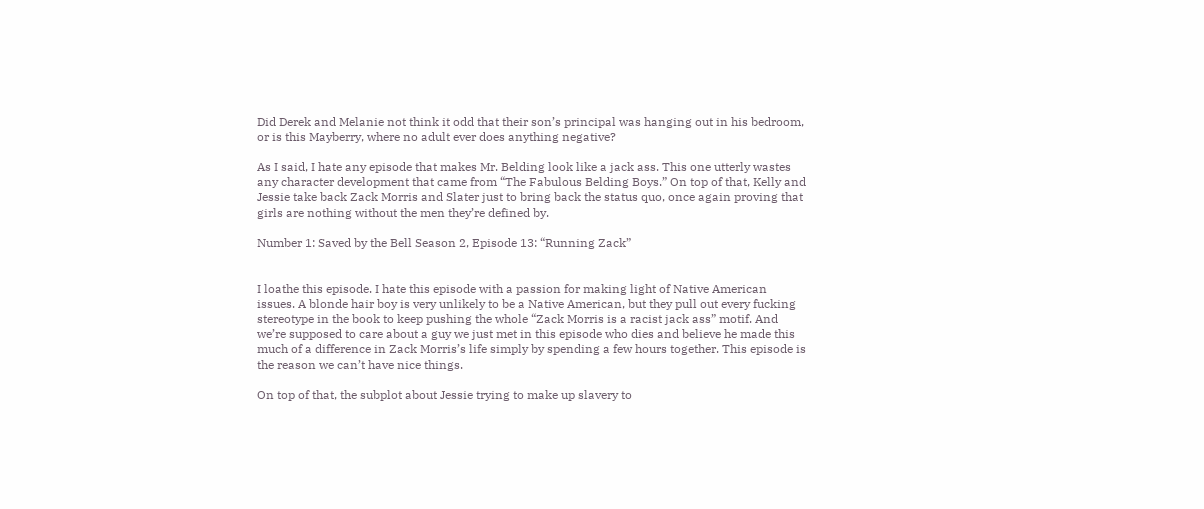Did Derek and Melanie not think it odd that their son’s principal was hanging out in his bedroom, or is this Mayberry, where no adult ever does anything negative?

As I said, I hate any episode that makes Mr. Belding look like a jack ass. This one utterly wastes any character development that came from “The Fabulous Belding Boys.” On top of that, Kelly and Jessie take back Zack Morris and Slater just to bring back the status quo, once again proving that girls are nothing without the men they’re defined by.

Number 1: Saved by the Bell Season 2, Episode 13: “Running Zack”


I loathe this episode. I hate this episode with a passion for making light of Native American issues. A blonde hair boy is very unlikely to be a Native American, but they pull out every fucking stereotype in the book to keep pushing the whole “Zack Morris is a racist jack ass” motif. And we’re supposed to care about a guy we just met in this episode who dies and believe he made this much of a difference in Zack Morris’s life simply by spending a few hours together. This episode is the reason we can’t have nice things.

On top of that, the subplot about Jessie trying to make up slavery to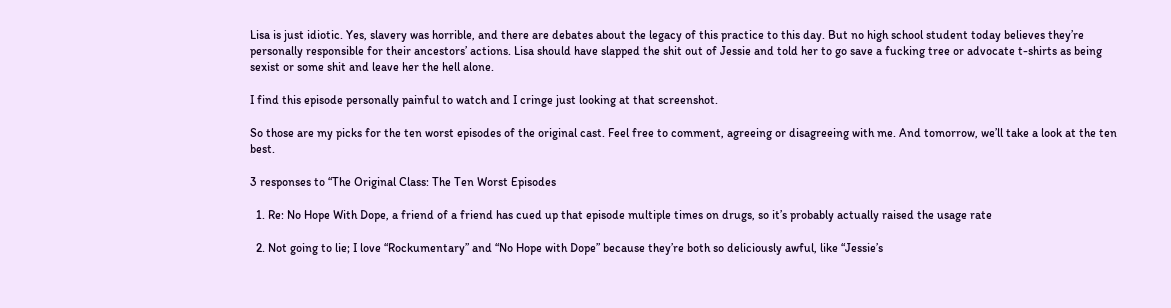Lisa is just idiotic. Yes, slavery was horrible, and there are debates about the legacy of this practice to this day. But no high school student today believes they’re personally responsible for their ancestors’ actions. Lisa should have slapped the shit out of Jessie and told her to go save a fucking tree or advocate t-shirts as being sexist or some shit and leave her the hell alone.

I find this episode personally painful to watch and I cringe just looking at that screenshot.

So those are my picks for the ten worst episodes of the original cast. Feel free to comment, agreeing or disagreeing with me. And tomorrow, we’ll take a look at the ten best.

3 responses to “The Original Class: The Ten Worst Episodes

  1. Re: No Hope With Dope, a friend of a friend has cued up that episode multiple times on drugs, so it’s probably actually raised the usage rate

  2. Not going to lie; I love “Rockumentary” and “No Hope with Dope” because they’re both so deliciously awful, like “Jessie’s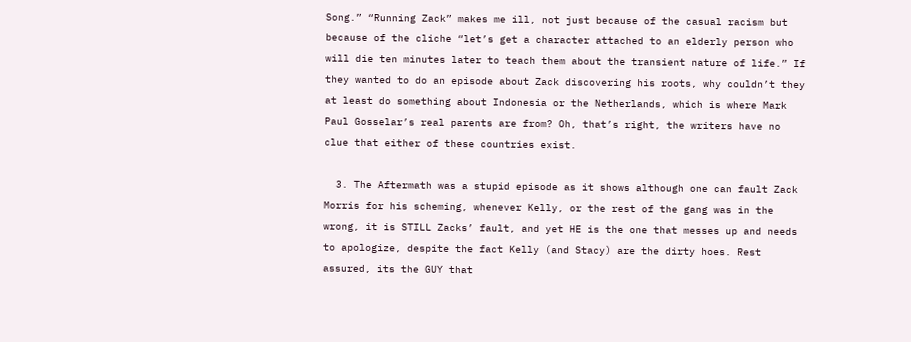Song.” “Running Zack” makes me ill, not just because of the casual racism but because of the cliche “let’s get a character attached to an elderly person who will die ten minutes later to teach them about the transient nature of life.” If they wanted to do an episode about Zack discovering his roots, why couldn’t they at least do something about Indonesia or the Netherlands, which is where Mark Paul Gosselar’s real parents are from? Oh, that’s right, the writers have no clue that either of these countries exist.

  3. The Aftermath was a stupid episode as it shows although one can fault Zack Morris for his scheming, whenever Kelly, or the rest of the gang was in the wrong, it is STILL Zacks’ fault, and yet HE is the one that messes up and needs to apologize, despite the fact Kelly (and Stacy) are the dirty hoes. Rest assured, its the GUY that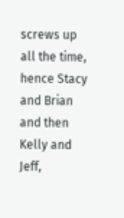screws up all the time, hence Stacy and Brian and then Kelly and Jeff,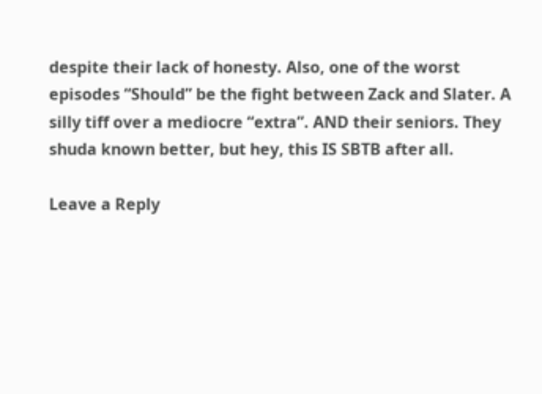despite their lack of honesty. Also, one of the worst episodes “Should” be the fight between Zack and Slater. A silly tiff over a mediocre “extra”. AND their seniors. They shuda known better, but hey, this IS SBTB after all.

Leave a Reply